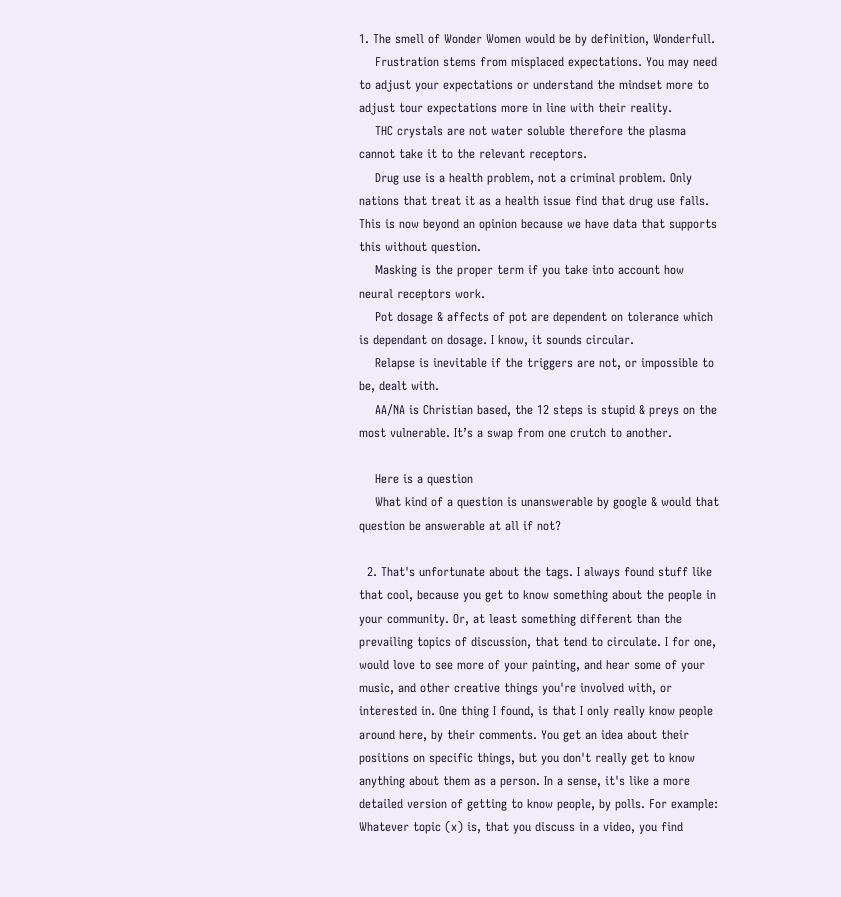1. The smell of Wonder Women would be by definition, Wonderfull.
    Frustration stems from misplaced expectations. You may need to adjust your expectations or understand the mindset more to adjust tour expectations more in line with their reality.
    THC crystals are not water soluble therefore the plasma cannot take it to the relevant receptors.
    Drug use is a health problem, not a criminal problem. Only nations that treat it as a health issue find that drug use falls. This is now beyond an opinion because we have data that supports this without question.
    Masking is the proper term if you take into account how neural receptors work.
    Pot dosage & affects of pot are dependent on tolerance which is dependant on dosage. I know, it sounds circular.
    Relapse is inevitable if the triggers are not, or impossible to be, dealt with.
    AA/NA is Christian based, the 12 steps is stupid & preys on the most vulnerable. It’s a swap from one crutch to another.

    Here is a question
    What kind of a question is unanswerable by google & would that question be answerable at all if not?

  2. That's unfortunate about the tags. I always found stuff like that cool, because you get to know something about the people in your community. Or, at least something different than the prevailing topics of discussion, that tend to circulate. I for one, would love to see more of your painting, and hear some of your music, and other creative things you're involved with, or interested in. One thing I found, is that I only really know people around here, by their comments. You get an idea about their positions on specific things, but you don't really get to know anything about them as a person. In a sense, it's like a more detailed version of getting to know people, by polls. For example: Whatever topic (x) is, that you discuss in a video, you find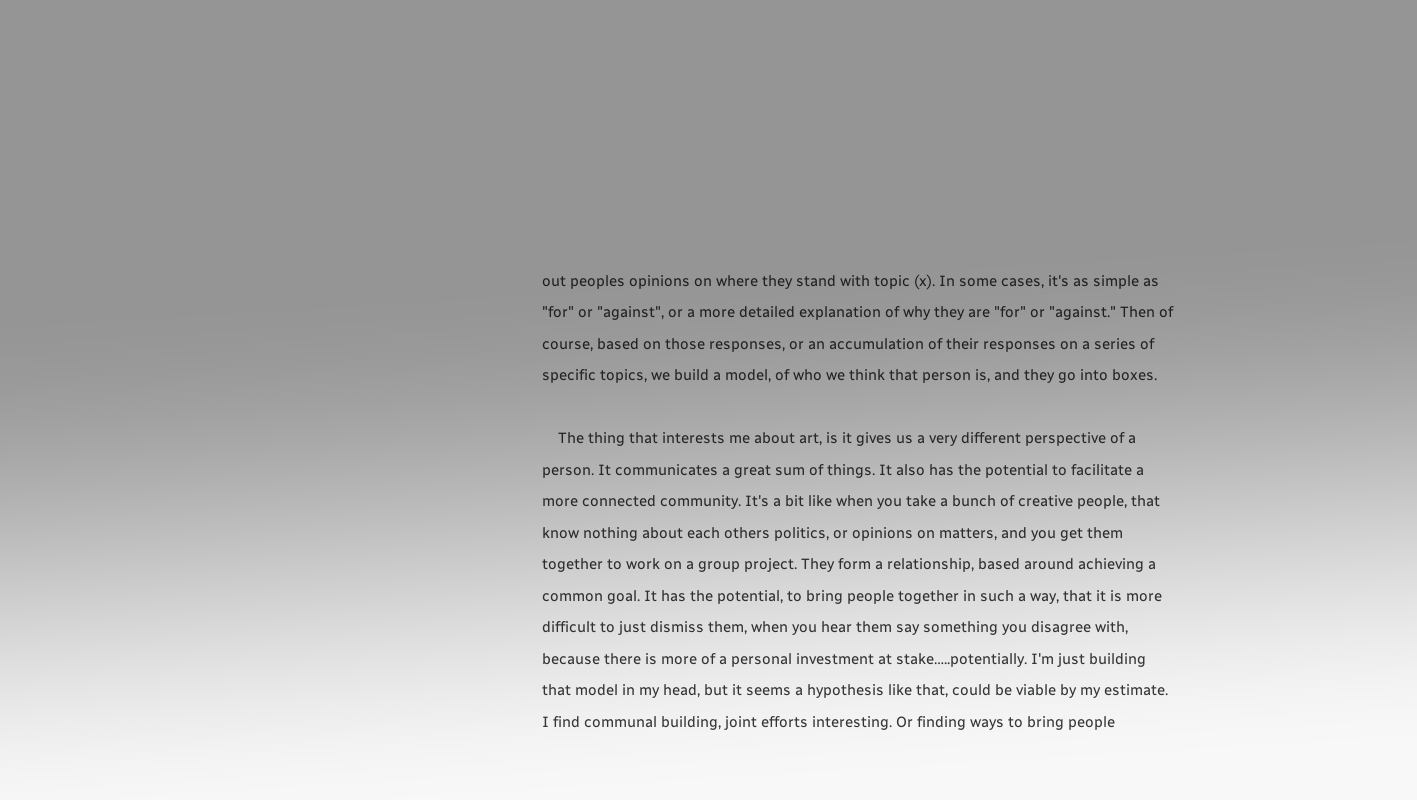out peoples opinions on where they stand with topic (x). In some cases, it's as simple as "for" or "against", or a more detailed explanation of why they are "for" or "against." Then of course, based on those responses, or an accumulation of their responses on a series of specific topics, we build a model, of who we think that person is, and they go into boxes.

    The thing that interests me about art, is it gives us a very different perspective of a person. It communicates a great sum of things. It also has the potential to facilitate a more connected community. It's a bit like when you take a bunch of creative people, that know nothing about each others politics, or opinions on matters, and you get them together to work on a group project. They form a relationship, based around achieving a common goal. It has the potential, to bring people together in such a way, that it is more difficult to just dismiss them, when you hear them say something you disagree with, because there is more of a personal investment at stake…..potentially. I'm just building that model in my head, but it seems a hypothesis like that, could be viable by my estimate. I find communal building, joint efforts interesting. Or finding ways to bring people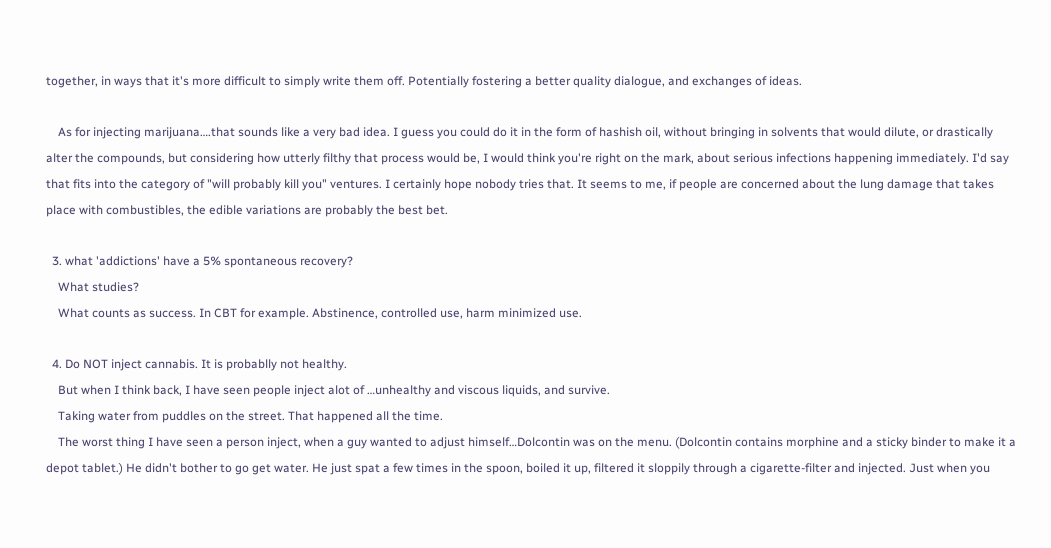together, in ways that it's more difficult to simply write them off. Potentially fostering a better quality dialogue, and exchanges of ideas.

    As for injecting marijuana….that sounds like a very bad idea. I guess you could do it in the form of hashish oil, without bringing in solvents that would dilute, or drastically alter the compounds, but considering how utterly filthy that process would be, I would think you're right on the mark, about serious infections happening immediately. I'd say that fits into the category of "will probably kill you" ventures. I certainly hope nobody tries that. It seems to me, if people are concerned about the lung damage that takes place with combustibles, the edible variations are probably the best bet.

  3. what 'addictions' have a 5% spontaneous recovery?
    What studies?
    What counts as success. In CBT for example. Abstinence, controlled use, harm minimized use.

  4. Do NOT inject cannabis. It is probablly not healthy.
    But when I think back, I have seen people inject alot of …unhealthy and viscous liquids, and survive.
    Taking water from puddles on the street. That happened all the time.
    The worst thing I have seen a person inject, when a guy wanted to adjust himself…Dolcontin was on the menu. (Dolcontin contains morphine and a sticky binder to make it a depot tablet.) He didn't bother to go get water. He just spat a few times in the spoon, boiled it up, filtered it sloppily through a cigarette-filter and injected. Just when you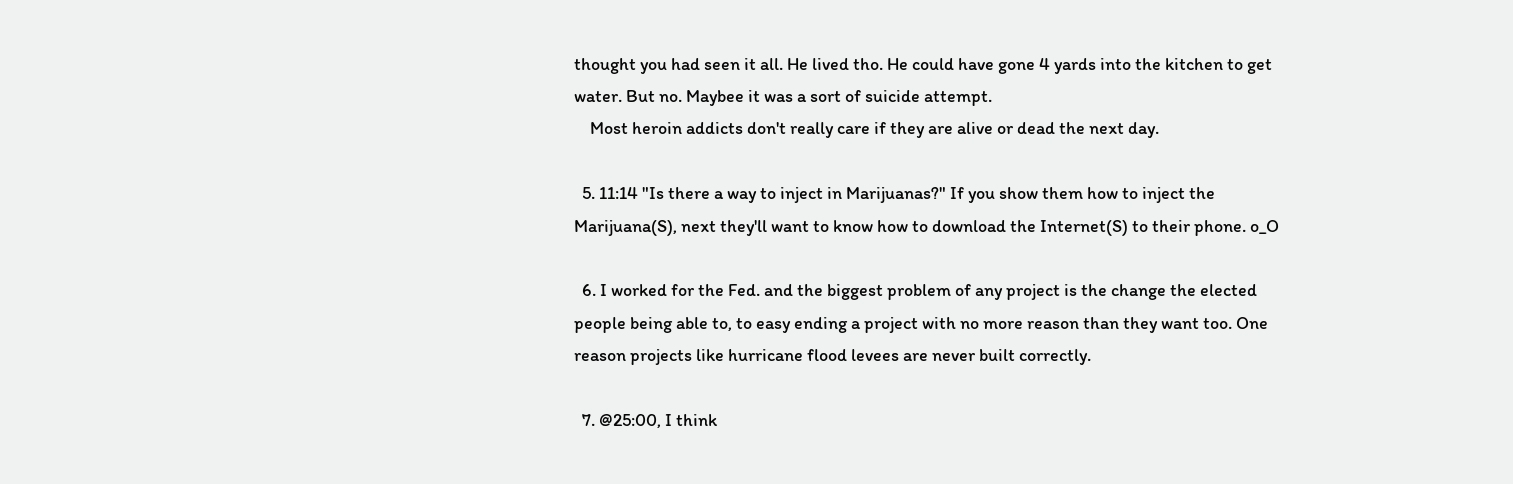thought you had seen it all. He lived tho. He could have gone 4 yards into the kitchen to get water. But no. Maybee it was a sort of suicide attempt.
    Most heroin addicts don't really care if they are alive or dead the next day.

  5. 11:14 "Is there a way to inject in Marijuanas?" If you show them how to inject the Marijuana(S), next they'll want to know how to download the Internet(S) to their phone. o_O

  6. I worked for the Fed. and the biggest problem of any project is the change the elected people being able to, to easy ending a project with no more reason than they want too. One reason projects like hurricane flood levees are never built correctly.

  7. @25:00, I think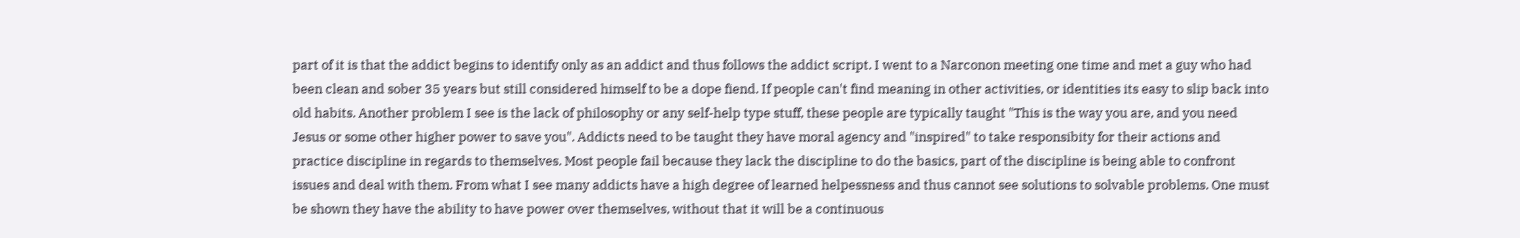part of it is that the addict begins to identify only as an addict and thus follows the addict script. I went to a Narconon meeting one time and met a guy who had been clean and sober 35 years but still considered himself to be a dope fiend. If people can't find meaning in other activities, or identities its easy to slip back into old habits. Another problem I see is the lack of philosophy or any self-help type stuff, these people are typically taught "This is the way you are, and you need Jesus or some other higher power to save you". Addicts need to be taught they have moral agency and "inspired" to take responsibity for their actions and practice discipline in regards to themselves. Most people fail because they lack the discipline to do the basics, part of the discipline is being able to confront issues and deal with them. From what I see many addicts have a high degree of learned helpessness and thus cannot see solutions to solvable problems. One must be shown they have the ability to have power over themselves, without that it will be a continuous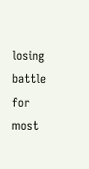losing battle for most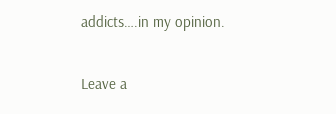addicts….in my opinion.

Leave a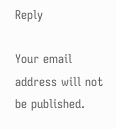Reply

Your email address will not be published.